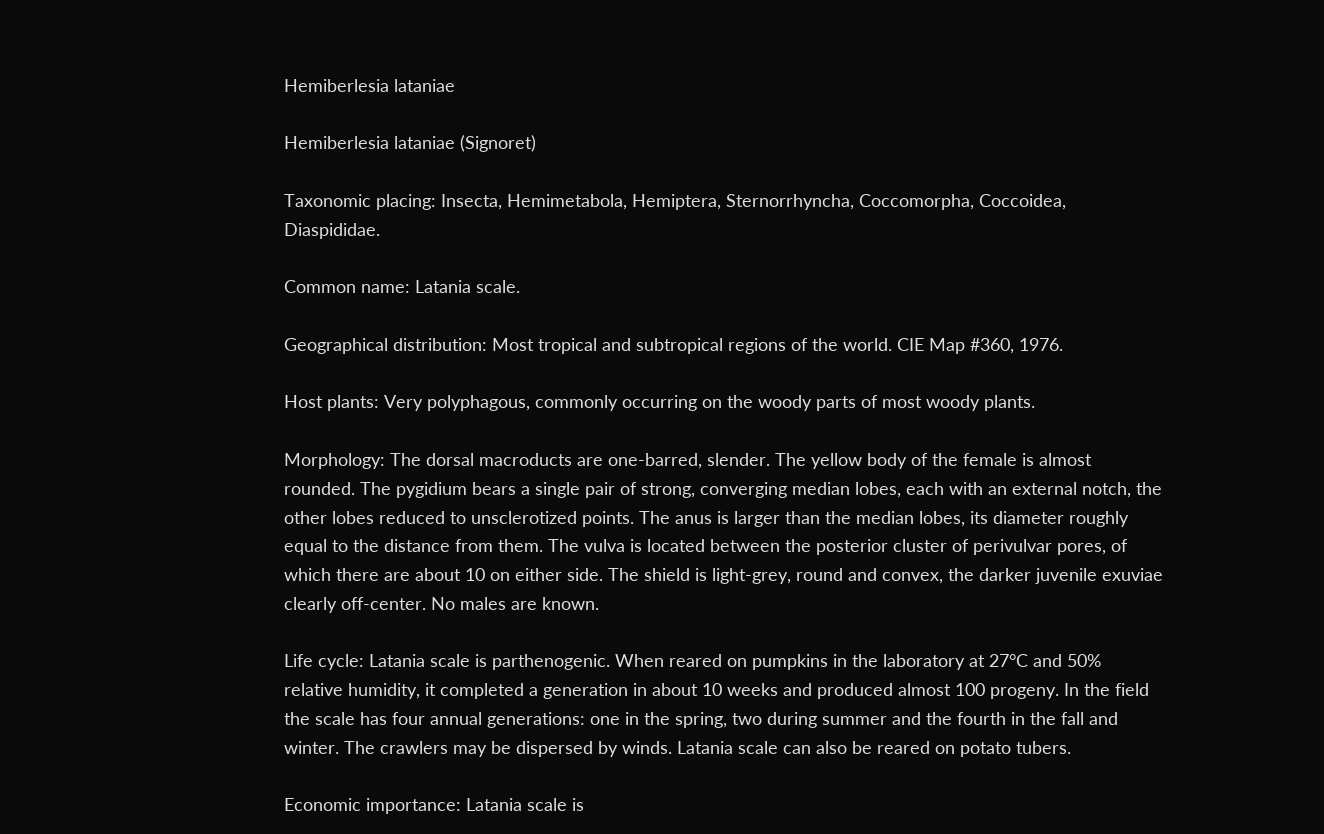Hemiberlesia lataniae

Hemiberlesia lataniae (Signoret)

Taxonomic placing: Insecta, Hemimetabola, Hemiptera, Sternorrhyncha, Coccomorpha, Coccoidea, Diaspididae.

Common name: Latania scale.

Geographical distribution: Most tropical and subtropical regions of the world. CIE Map #360, 1976.

Host plants: Very polyphagous, commonly occurring on the woody parts of most woody plants.

Morphology: The dorsal macroducts are one-barred, slender. The yellow body of the female is almost rounded. The pygidium bears a single pair of strong, converging median lobes, each with an external notch, the other lobes reduced to unsclerotized points. The anus is larger than the median lobes, its diameter roughly equal to the distance from them. The vulva is located between the posterior cluster of perivulvar pores, of which there are about 10 on either side. The shield is light-grey, round and convex, the darker juvenile exuviae clearly off-center. No males are known.

Life cycle: Latania scale is parthenogenic. When reared on pumpkins in the laboratory at 27°C and 50% relative humidity, it completed a generation in about 10 weeks and produced almost 100 progeny. In the field the scale has four annual generations: one in the spring, two during summer and the fourth in the fall and winter. The crawlers may be dispersed by winds. Latania scale can also be reared on potato tubers.

Economic importance: Latania scale is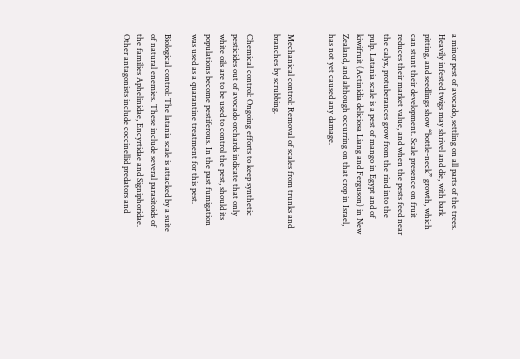a minor pest of avocado, settling on all parts of the trees. Heavily infested twigs may shrivel and die, with bark pitting, and seedlings show “bottle-neck” growth, which can stunt their development. Scale presence on fruit reduces their market value, and when the pests feed near the calyx, protuberances grow from the rind into the pulp. Latania scale is a pest of mango in Egypt and of kiwifruit (Actinidia deliciosa Liang and Ferguson) in New Zealand, and although occurring on that crop in Israel, has not yet caused any damage.


Mechanical control: Removal of scales from trunks and branches by scrubbing.

Chemical control: Ongoing efforts to keep synthetic pesticides out of avocado orchards indicate that only white oils are to be used to control the pest, should its populations become pestiferous. In the past fumigation was used as a quarantine treatment for this pest.

Biological control: The latania scale is attacked by a suite of natural enemies. These include several parasitoids of the families Aphelinidae, Encyrtidae and Signiphoridae. Other antagonists include coccinellid predators and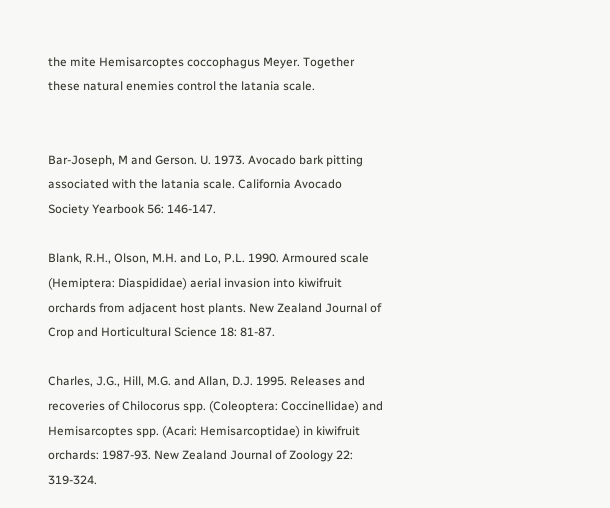the mite Hemisarcoptes coccophagus Meyer. Together these natural enemies control the latania scale.


Bar-Joseph, M and Gerson. U. 1973. Avocado bark pitting associated with the latania scale. California Avocado Society Yearbook 56: 146-147.

Blank, R.H., Olson, M.H. and Lo, P.L. 1990. Armoured scale (Hemiptera: Diaspididae) aerial invasion into kiwifruit orchards from adjacent host plants. New Zealand Journal of Crop and Horticultural Science 18: 81-87.

Charles, J.G., Hill, M.G. and Allan, D.J. 1995. Releases and recoveries of Chilocorus spp. (Coleoptera: Coccinellidae) and Hemisarcoptes spp. (Acari: Hemisarcoptidae) in kiwifruit orchards: 1987-93. New Zealand Journal of Zoology 22: 319-324.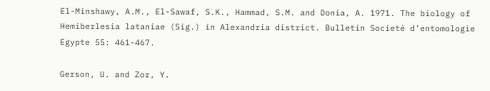El-Minshawy, A.M., El-Sawaf, S.K., Hammad, S.M. and Donia, A. 1971. The biology of Hemiberlesia lataniae (Sig.) in Alexandria district. Bulletin Societé d’entomologie Egypte 55: 461-467.

Gerson, U. and Zor, Y.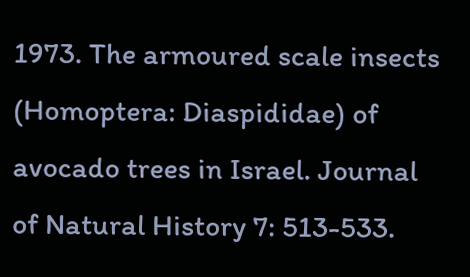1973. The armoured scale insects (Homoptera: Diaspididae) of avocado trees in Israel. Journal of Natural History 7: 513-533.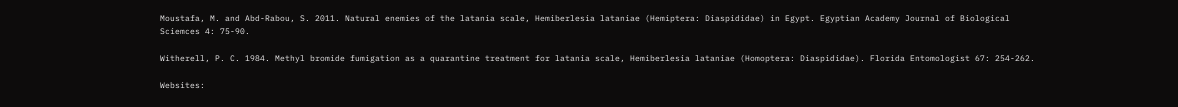Moustafa, M. and Abd-Rabou, S. 2011. Natural enemies of the latania scale, Hemiberlesia lataniae (Hemiptera: Diaspididae) in Egypt. Egyptian Academy Journal of Biological Sciemces 4: 75-90.

Witherell, P. C. 1984. Methyl bromide fumigation as a quarantine treatment for latania scale, Hemiberlesia lataniae (Homoptera: Diaspididae). Florida Entomologist 67: 254-262.

Websites: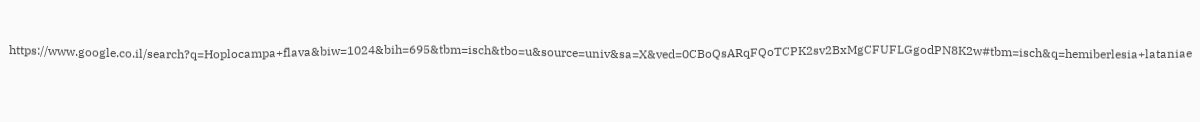https://www.google.co.il/search?q=Hoplocampa+flava&biw=1024&bih=695&tbm=isch&tbo=u&source=univ&sa=X&ved=0CBoQsARqFQoTCPK2sv2BxMgCFUFLGgodPN8K2w#tbm=isch&q=hemiberlesia+lataniae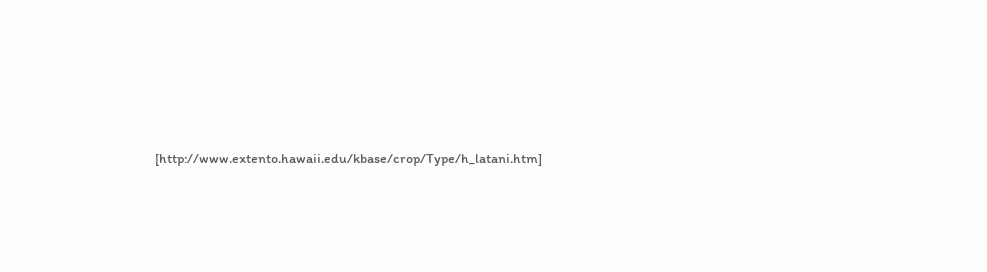[http://www.extento.hawaii.edu/kbase/crop/Type/h_latani.htm]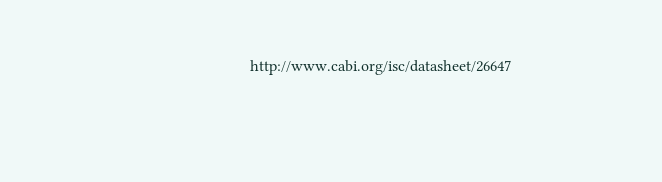http://www.cabi.org/isc/datasheet/26647